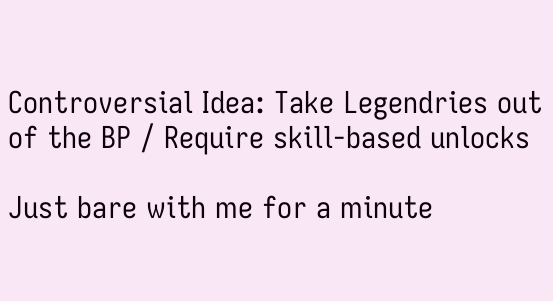Controversial Idea: Take Legendries out of the BP / Require skill-based unlocks

Just bare with me for a minute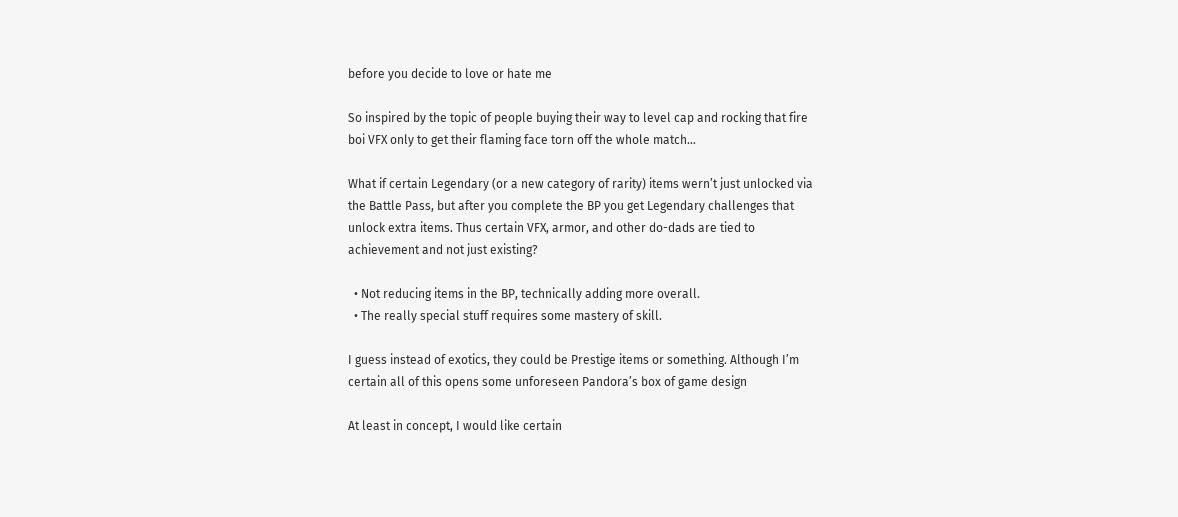before you decide to love or hate me

So inspired by the topic of people buying their way to level cap and rocking that fire boi VFX only to get their flaming face torn off the whole match…

What if certain Legendary (or a new category of rarity) items wern’t just unlocked via the Battle Pass, but after you complete the BP you get Legendary challenges that unlock extra items. Thus certain VFX, armor, and other do-dads are tied to achievement and not just existing?

  • Not reducing items in the BP, technically adding more overall.
  • The really special stuff requires some mastery of skill.

I guess instead of exotics, they could be Prestige items or something. Although I’m certain all of this opens some unforeseen Pandora’s box of game design

At least in concept, I would like certain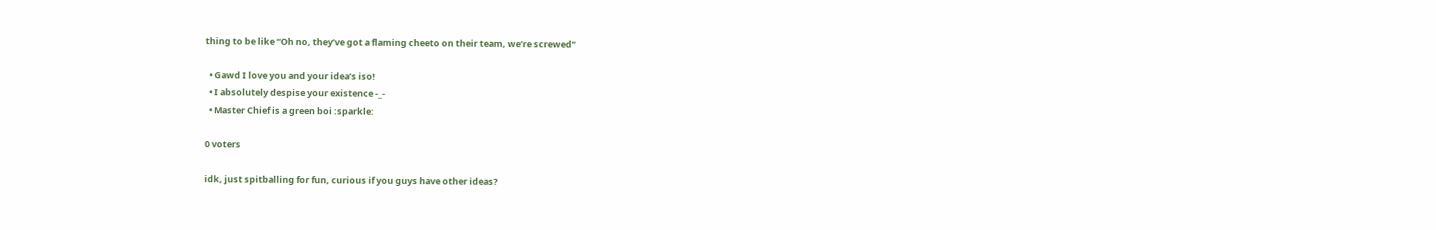thing to be like “Oh no, they’ve got a flaming cheeto on their team, we’re screwed”

  • Gawd I love you and your idea’s iso!
  • I absolutely despise your existence -_-
  • Master Chief is a green boi :sparkle:

0 voters

idk, just spitballing for fun, curious if you guys have other ideas?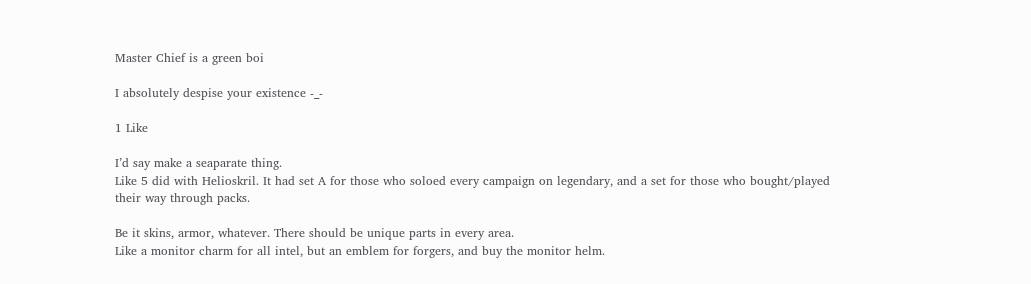Master Chief is a green boi

I absolutely despise your existence -_-

1 Like

I’d say make a seaparate thing.
Like 5 did with Helioskril. It had set A for those who soloed every campaign on legendary, and a set for those who bought/played their way through packs.

Be it skins, armor, whatever. There should be unique parts in every area.
Like a monitor charm for all intel, but an emblem for forgers, and buy the monitor helm.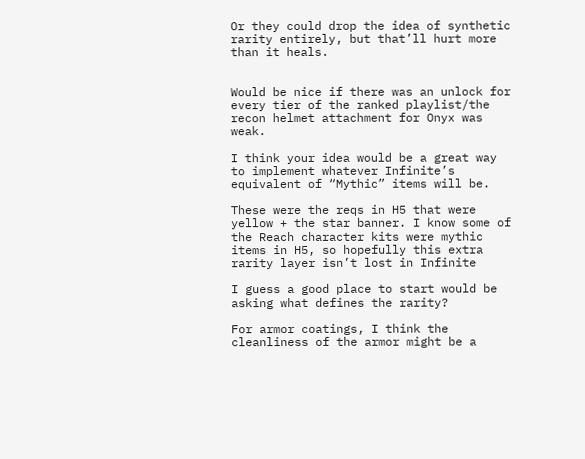Or they could drop the idea of synthetic rarity entirely, but that’ll hurt more than it heals.


Would be nice if there was an unlock for every tier of the ranked playlist/the recon helmet attachment for Onyx was weak.

I think your idea would be a great way to implement whatever Infinite’s equivalent of “Mythic” items will be.

These were the reqs in H5 that were yellow + the star banner. I know some of the Reach character kits were mythic items in H5, so hopefully this extra rarity layer isn’t lost in Infinite

I guess a good place to start would be asking what defines the rarity?

For armor coatings, I think the cleanliness of the armor might be a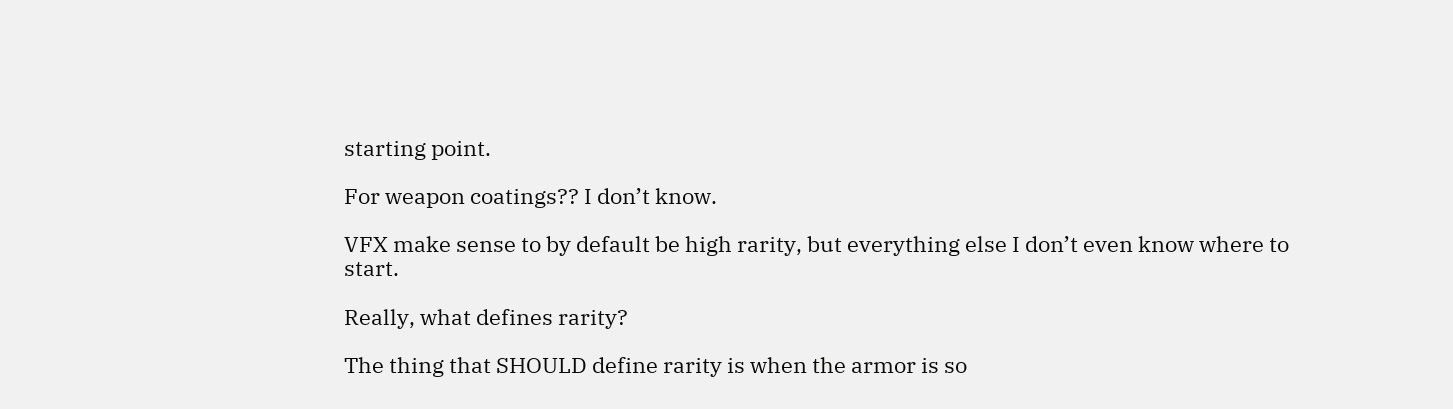starting point.

For weapon coatings?? I don’t know.

VFX make sense to by default be high rarity, but everything else I don’t even know where to start.

Really, what defines rarity?

The thing that SHOULD define rarity is when the armor is so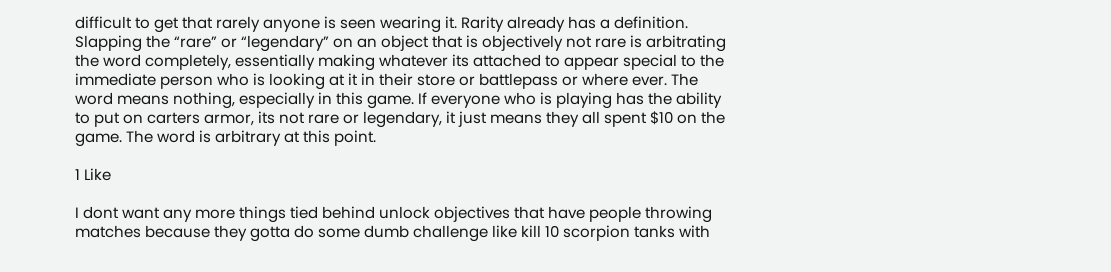difficult to get that rarely anyone is seen wearing it. Rarity already has a definition. Slapping the “rare” or “legendary” on an object that is objectively not rare is arbitrating the word completely, essentially making whatever its attached to appear special to the immediate person who is looking at it in their store or battlepass or where ever. The word means nothing, especially in this game. If everyone who is playing has the ability to put on carters armor, its not rare or legendary, it just means they all spent $10 on the game. The word is arbitrary at this point.

1 Like

I dont want any more things tied behind unlock objectives that have people throwing matches because they gotta do some dumb challenge like kill 10 scorpion tanks with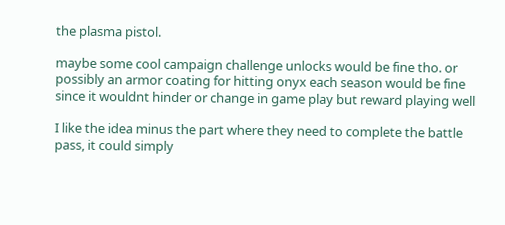the plasma pistol.

maybe some cool campaign challenge unlocks would be fine tho. or possibly an armor coating for hitting onyx each season would be fine since it wouldnt hinder or change in game play but reward playing well

I like the idea minus the part where they need to complete the battle pass, it could simply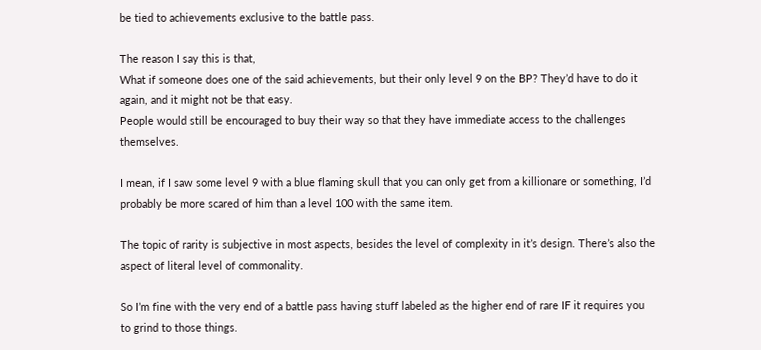be tied to achievements exclusive to the battle pass.

The reason I say this is that,
What if someone does one of the said achievements, but their only level 9 on the BP? They’d have to do it again, and it might not be that easy.
People would still be encouraged to buy their way so that they have immediate access to the challenges themselves.

I mean, if I saw some level 9 with a blue flaming skull that you can only get from a killionare or something, I’d probably be more scared of him than a level 100 with the same item.

The topic of rarity is subjective in most aspects, besides the level of complexity in it’s design. There’s also the aspect of literal level of commonality.

So I’m fine with the very end of a battle pass having stuff labeled as the higher end of rare IF it requires you to grind to those things.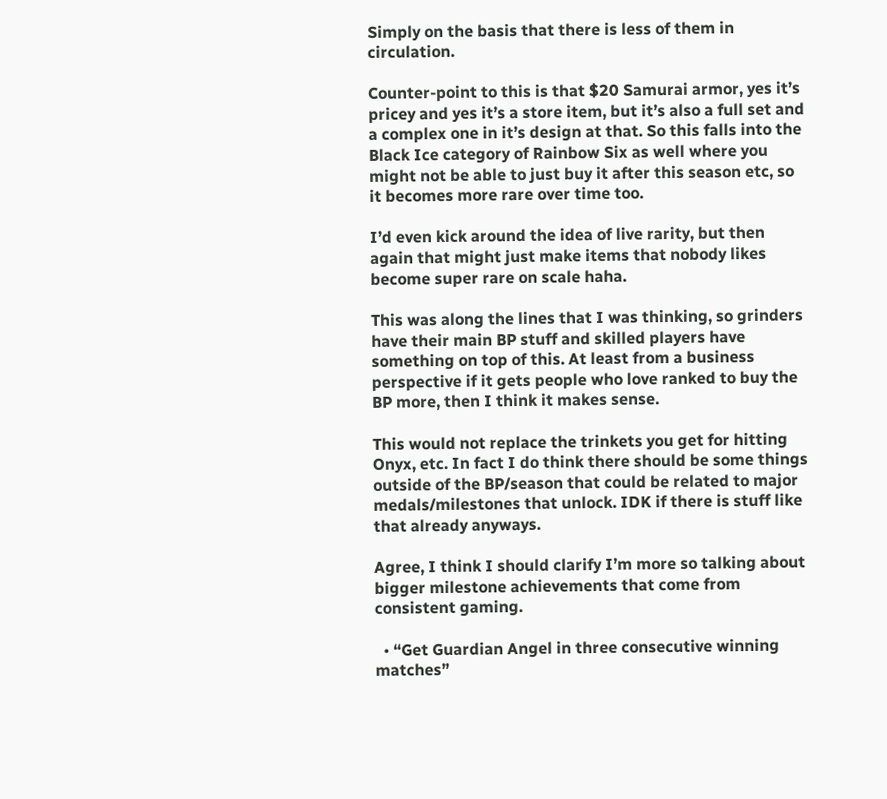Simply on the basis that there is less of them in circulation.

Counter-point to this is that $20 Samurai armor, yes it’s pricey and yes it’s a store item, but it’s also a full set and a complex one in it’s design at that. So this falls into the Black Ice category of Rainbow Six as well where you might not be able to just buy it after this season etc, so it becomes more rare over time too.

I’d even kick around the idea of live rarity, but then again that might just make items that nobody likes become super rare on scale haha.

This was along the lines that I was thinking, so grinders have their main BP stuff and skilled players have something on top of this. At least from a business perspective if it gets people who love ranked to buy the BP more, then I think it makes sense.

This would not replace the trinkets you get for hitting Onyx, etc. In fact I do think there should be some things outside of the BP/season that could be related to major medals/milestones that unlock. IDK if there is stuff like that already anyways.

Agree, I think I should clarify I’m more so talking about bigger milestone achievements that come from consistent gaming.

  • “Get Guardian Angel in three consecutive winning matches”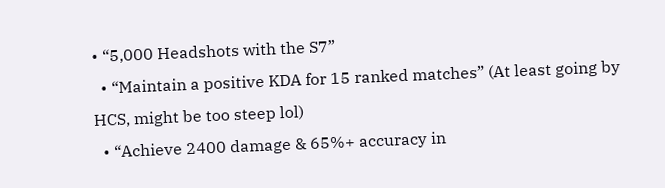• “5,000 Headshots with the S7”
  • “Maintain a positive KDA for 15 ranked matches” (At least going by HCS, might be too steep lol)
  • “Achieve 2400 damage & 65%+ accuracy in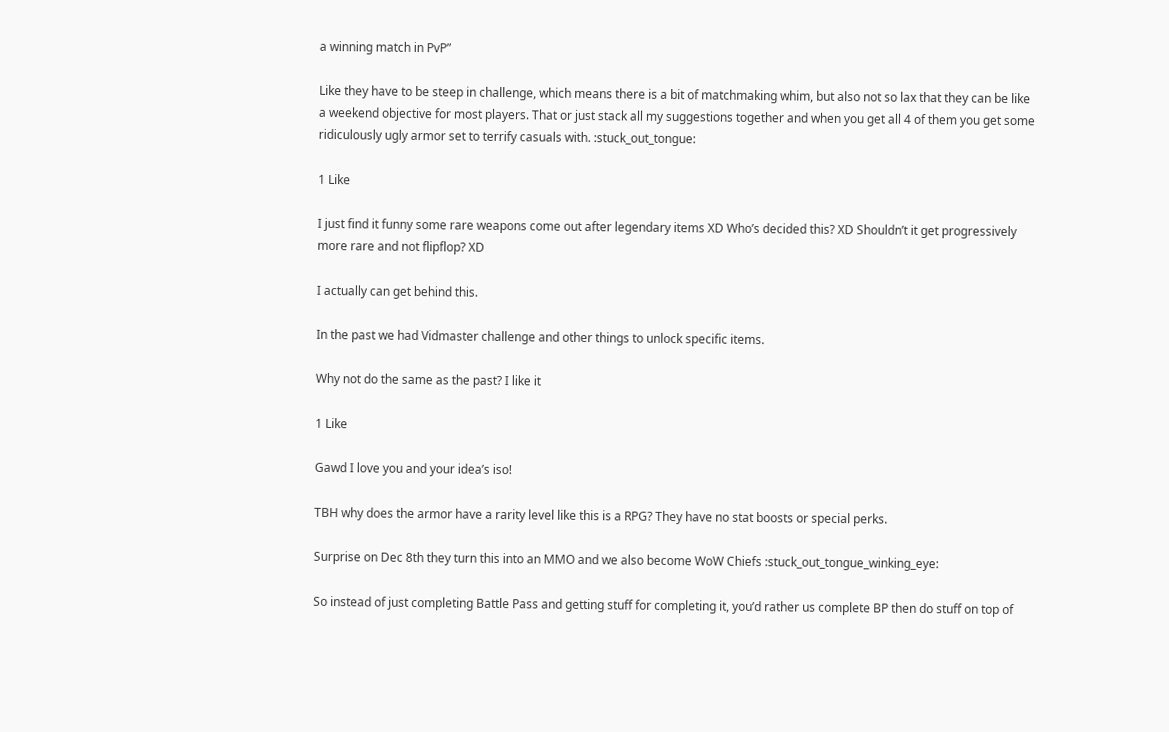a winning match in PvP”

Like they have to be steep in challenge, which means there is a bit of matchmaking whim, but also not so lax that they can be like a weekend objective for most players. That or just stack all my suggestions together and when you get all 4 of them you get some ridiculously ugly armor set to terrify casuals with. :stuck_out_tongue:

1 Like

I just find it funny some rare weapons come out after legendary items XD Who’s decided this? XD Shouldn’t it get progressively more rare and not flipflop? XD

I actually can get behind this.

In the past we had Vidmaster challenge and other things to unlock specific items.

Why not do the same as the past? I like it

1 Like

Gawd I love you and your idea’s iso!

TBH why does the armor have a rarity level like this is a RPG? They have no stat boosts or special perks.

Surprise on Dec 8th they turn this into an MMO and we also become WoW Chiefs :stuck_out_tongue_winking_eye:

So instead of just completing Battle Pass and getting stuff for completing it, you’d rather us complete BP then do stuff on top of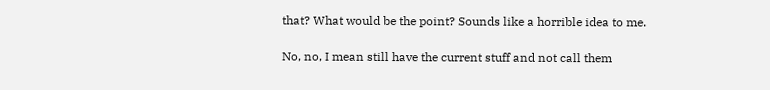that? What would be the point? Sounds like a horrible idea to me.

No, no, I mean still have the current stuff and not call them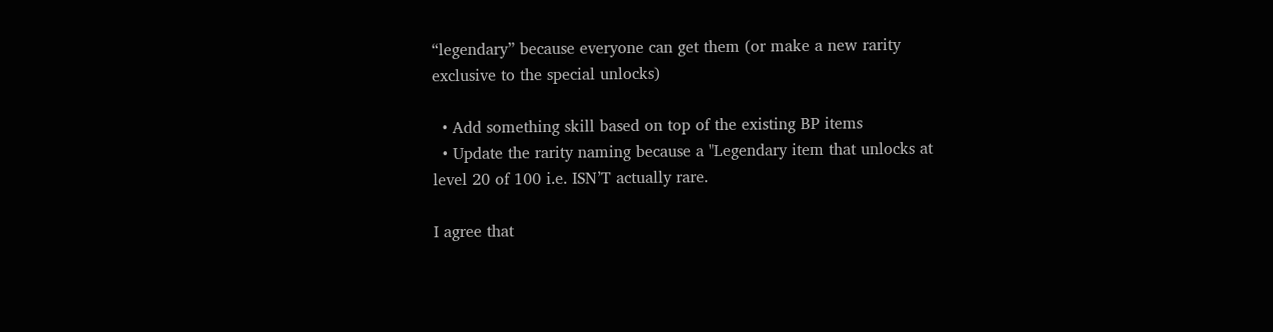“legendary” because everyone can get them (or make a new rarity exclusive to the special unlocks)

  • Add something skill based on top of the existing BP items
  • Update the rarity naming because a "Legendary item that unlocks at level 20 of 100 i.e. ISN’T actually rare.

I agree that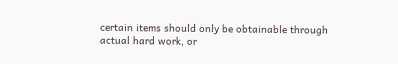certain items should only be obtainable through actual hard work, or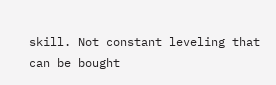skill. Not constant leveling that can be bought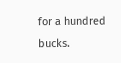for a hundred bucks.